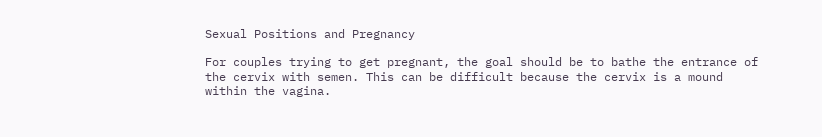Sexual Positions and Pregnancy

For couples trying to get pregnant, the goal should be to bathe the entrance of the cervix with semen. This can be difficult because the cervix is a mound within the vagina.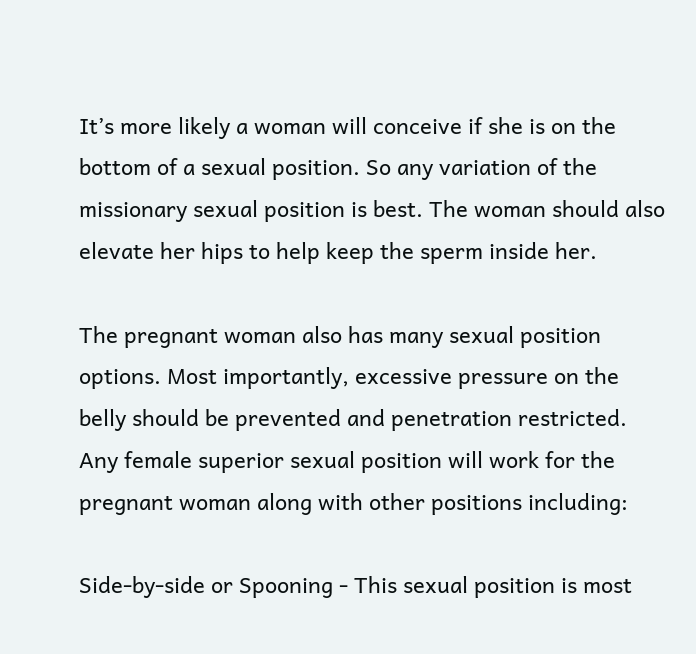It’s more likely a woman will conceive if she is on the bottom of a sexual position. So any variation of the missionary sexual position is best. The woman should also elevate her hips to help keep the sperm inside her.

The pregnant woman also has many sexual position options. Most importantly, excessive pressure on the belly should be prevented and penetration restricted. Any female superior sexual position will work for the pregnant woman along with other positions including:

Side-by-side or Spooning - This sexual position is most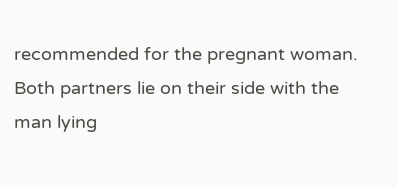recommended for the pregnant woman. Both partners lie on their side with the man lying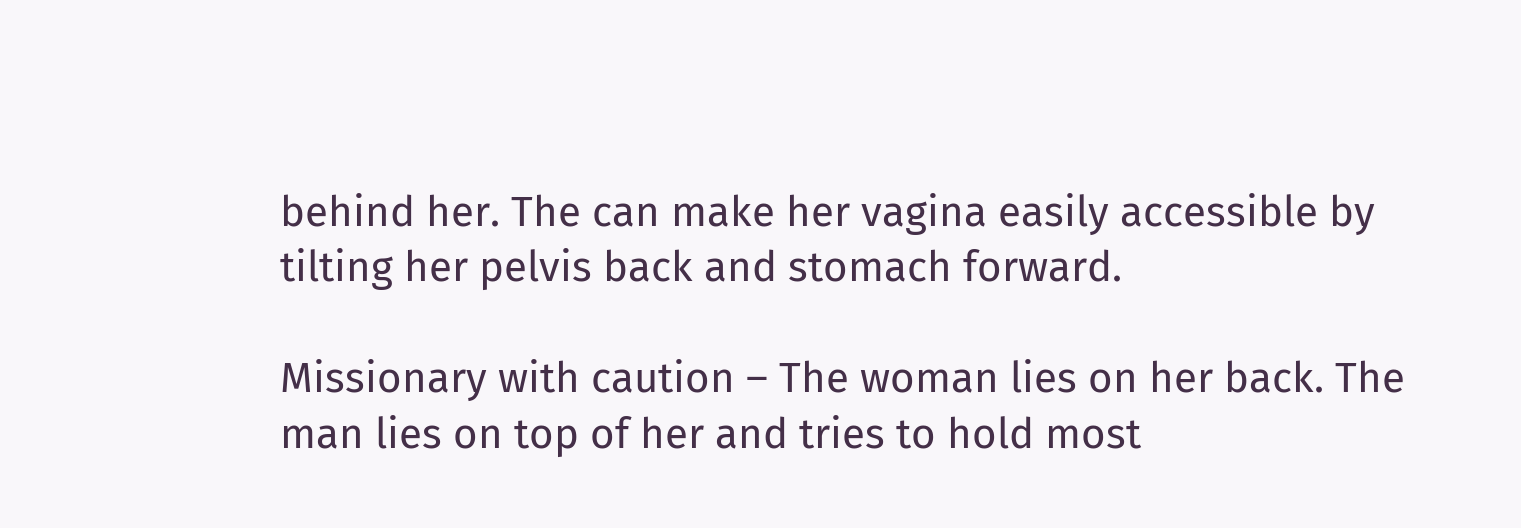behind her. The can make her vagina easily accessible by tilting her pelvis back and stomach forward.

Missionary with caution – The woman lies on her back. The man lies on top of her and tries to hold most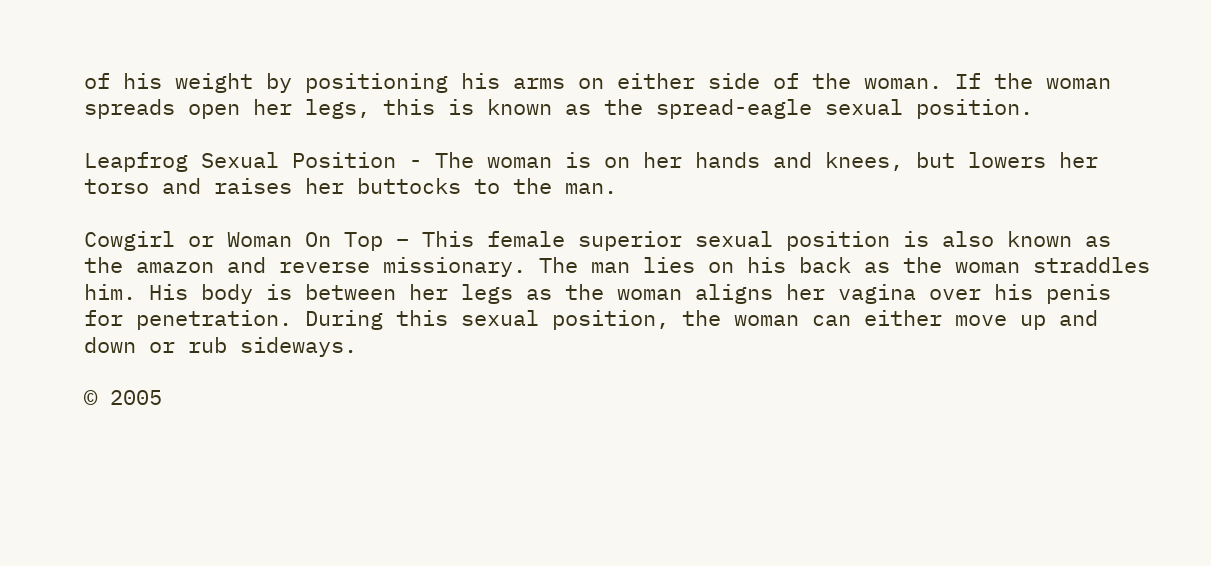of his weight by positioning his arms on either side of the woman. If the woman spreads open her legs, this is known as the spread-eagle sexual position.

Leapfrog Sexual Position - The woman is on her hands and knees, but lowers her torso and raises her buttocks to the man.

Cowgirl or Woman On Top – This female superior sexual position is also known as the amazon and reverse missionary. The man lies on his back as the woman straddles him. His body is between her legs as the woman aligns her vagina over his penis for penetration. During this sexual position, the woman can either move up and down or rub sideways.

© 2005